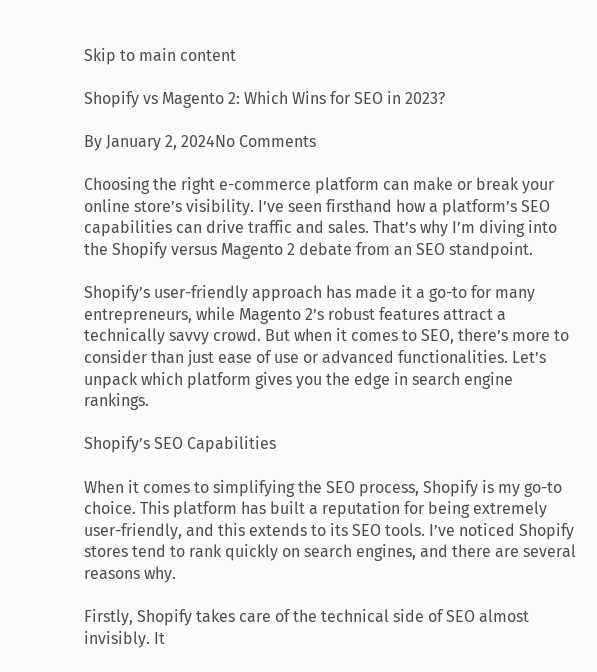Skip to main content

Shopify vs Magento 2: Which Wins for SEO in 2023?

By January 2, 2024No Comments

Choosing the right e-commerce platform can make or break your online store’s visibility. I’ve seen firsthand how a platform’s SEO capabilities can drive traffic and sales. That’s why I’m diving into the Shopify versus Magento 2 debate from an SEO standpoint.

Shopify’s user-friendly approach has made it a go-to for many entrepreneurs, while Magento 2’s robust features attract a technically savvy crowd. But when it comes to SEO, there’s more to consider than just ease of use or advanced functionalities. Let’s unpack which platform gives you the edge in search engine rankings.

Shopify’s SEO Capabilities

When it comes to simplifying the SEO process, Shopify is my go-to choice. This platform has built a reputation for being extremely user-friendly, and this extends to its SEO tools. I’ve noticed Shopify stores tend to rank quickly on search engines, and there are several reasons why.

Firstly, Shopify takes care of the technical side of SEO almost invisibly. It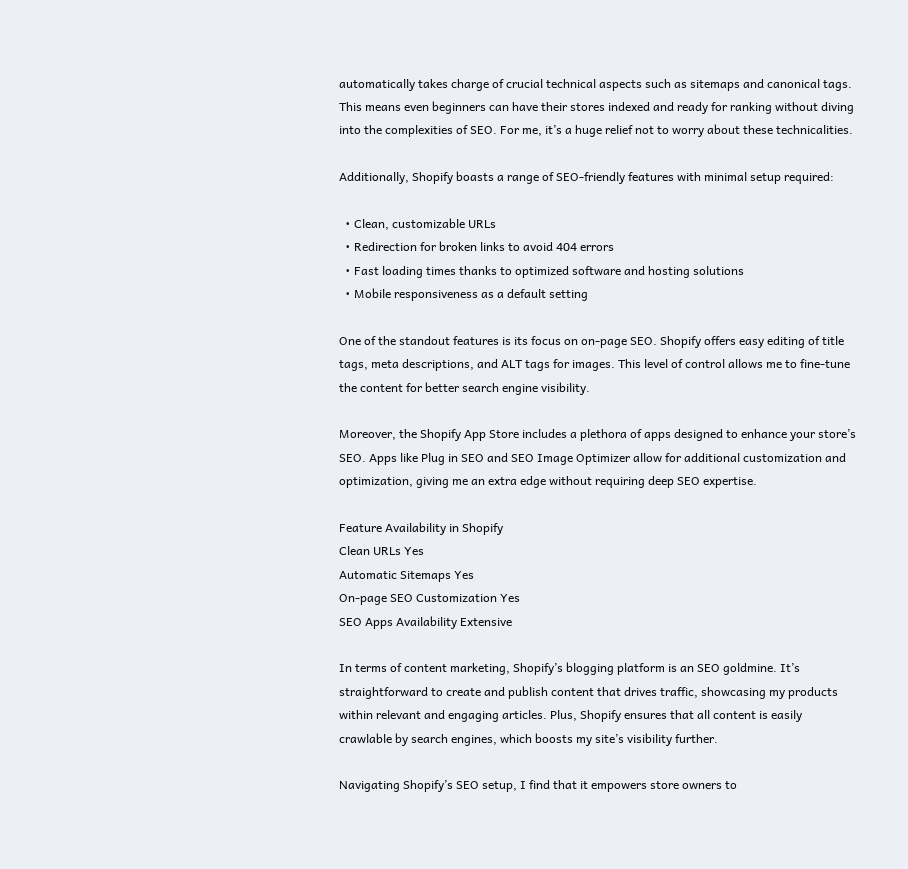automatically takes charge of crucial technical aspects such as sitemaps and canonical tags. This means even beginners can have their stores indexed and ready for ranking without diving into the complexities of SEO. For me, it’s a huge relief not to worry about these technicalities.

Additionally, Shopify boasts a range of SEO-friendly features with minimal setup required:

  • Clean, customizable URLs
  • Redirection for broken links to avoid 404 errors
  • Fast loading times thanks to optimized software and hosting solutions
  • Mobile responsiveness as a default setting

One of the standout features is its focus on on-page SEO. Shopify offers easy editing of title tags, meta descriptions, and ALT tags for images. This level of control allows me to fine-tune the content for better search engine visibility.

Moreover, the Shopify App Store includes a plethora of apps designed to enhance your store’s SEO. Apps like Plug in SEO and SEO Image Optimizer allow for additional customization and optimization, giving me an extra edge without requiring deep SEO expertise.

Feature Availability in Shopify
Clean URLs Yes
Automatic Sitemaps Yes
On-page SEO Customization Yes
SEO Apps Availability Extensive

In terms of content marketing, Shopify’s blogging platform is an SEO goldmine. It’s straightforward to create and publish content that drives traffic, showcasing my products within relevant and engaging articles. Plus, Shopify ensures that all content is easily crawlable by search engines, which boosts my site’s visibility further.

Navigating Shopify’s SEO setup, I find that it empowers store owners to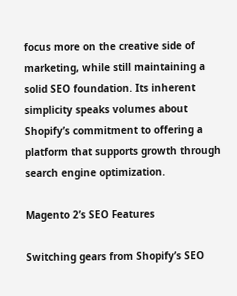focus more on the creative side of marketing, while still maintaining a solid SEO foundation. Its inherent simplicity speaks volumes about Shopify’s commitment to offering a platform that supports growth through search engine optimization.

Magento 2’s SEO Features

Switching gears from Shopify’s SEO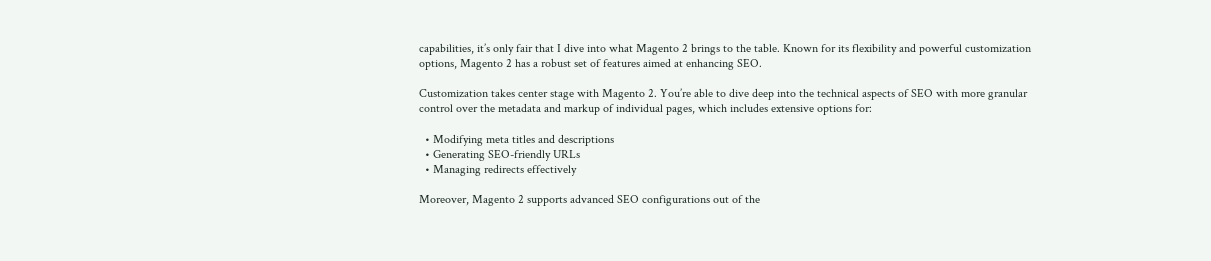capabilities, it’s only fair that I dive into what Magento 2 brings to the table. Known for its flexibility and powerful customization options, Magento 2 has a robust set of features aimed at enhancing SEO.

Customization takes center stage with Magento 2. You’re able to dive deep into the technical aspects of SEO with more granular control over the metadata and markup of individual pages, which includes extensive options for:

  • Modifying meta titles and descriptions
  • Generating SEO-friendly URLs
  • Managing redirects effectively

Moreover, Magento 2 supports advanced SEO configurations out of the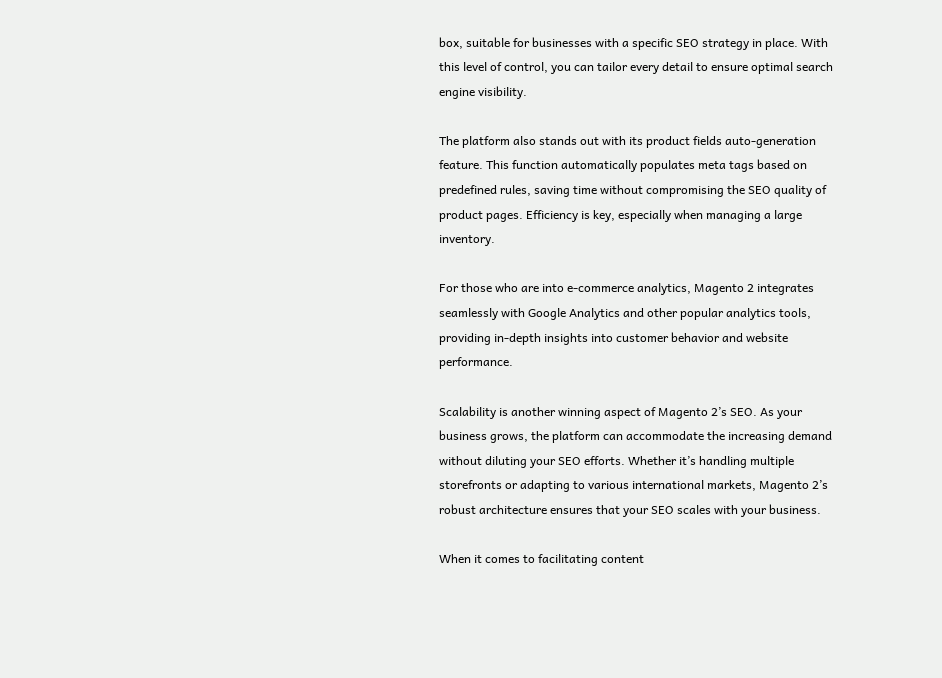box, suitable for businesses with a specific SEO strategy in place. With this level of control, you can tailor every detail to ensure optimal search engine visibility.

The platform also stands out with its product fields auto-generation feature. This function automatically populates meta tags based on predefined rules, saving time without compromising the SEO quality of product pages. Efficiency is key, especially when managing a large inventory.

For those who are into e-commerce analytics, Magento 2 integrates seamlessly with Google Analytics and other popular analytics tools, providing in-depth insights into customer behavior and website performance.

Scalability is another winning aspect of Magento 2’s SEO. As your business grows, the platform can accommodate the increasing demand without diluting your SEO efforts. Whether it’s handling multiple storefronts or adapting to various international markets, Magento 2’s robust architecture ensures that your SEO scales with your business.

When it comes to facilitating content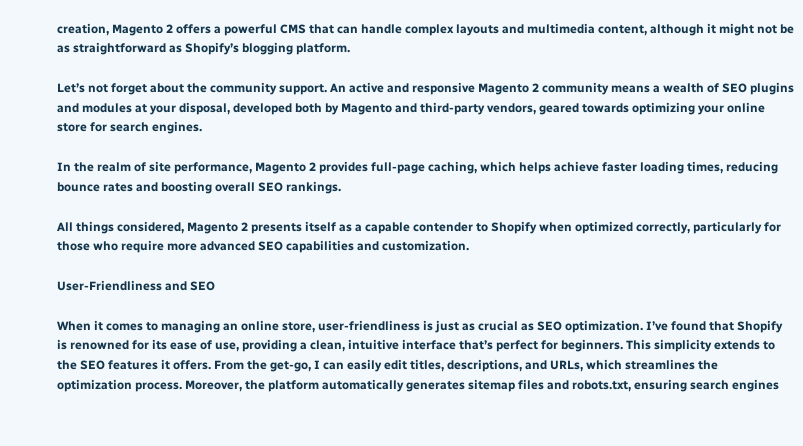creation, Magento 2 offers a powerful CMS that can handle complex layouts and multimedia content, although it might not be as straightforward as Shopify’s blogging platform.

Let’s not forget about the community support. An active and responsive Magento 2 community means a wealth of SEO plugins and modules at your disposal, developed both by Magento and third-party vendors, geared towards optimizing your online store for search engines.

In the realm of site performance, Magento 2 provides full-page caching, which helps achieve faster loading times, reducing bounce rates and boosting overall SEO rankings.

All things considered, Magento 2 presents itself as a capable contender to Shopify when optimized correctly, particularly for those who require more advanced SEO capabilities and customization.

User-Friendliness and SEO

When it comes to managing an online store, user-friendliness is just as crucial as SEO optimization. I’ve found that Shopify is renowned for its ease of use, providing a clean, intuitive interface that’s perfect for beginners. This simplicity extends to the SEO features it offers. From the get-go, I can easily edit titles, descriptions, and URLs, which streamlines the optimization process. Moreover, the platform automatically generates sitemap files and robots.txt, ensuring search engines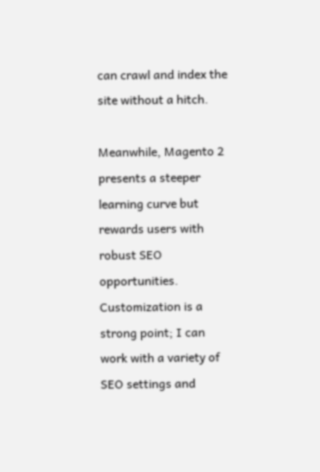can crawl and index the site without a hitch.

Meanwhile, Magento 2 presents a steeper learning curve but rewards users with robust SEO opportunities. Customization is a strong point; I can work with a variety of SEO settings and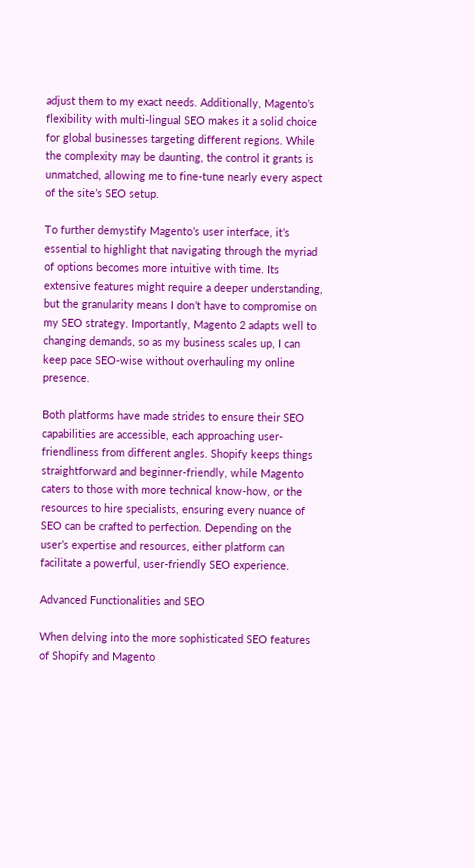adjust them to my exact needs. Additionally, Magento’s flexibility with multi-lingual SEO makes it a solid choice for global businesses targeting different regions. While the complexity may be daunting, the control it grants is unmatched, allowing me to fine-tune nearly every aspect of the site’s SEO setup.

To further demystify Magento’s user interface, it’s essential to highlight that navigating through the myriad of options becomes more intuitive with time. Its extensive features might require a deeper understanding, but the granularity means I don’t have to compromise on my SEO strategy. Importantly, Magento 2 adapts well to changing demands, so as my business scales up, I can keep pace SEO-wise without overhauling my online presence.

Both platforms have made strides to ensure their SEO capabilities are accessible, each approaching user-friendliness from different angles. Shopify keeps things straightforward and beginner-friendly, while Magento caters to those with more technical know-how, or the resources to hire specialists, ensuring every nuance of SEO can be crafted to perfection. Depending on the user’s expertise and resources, either platform can facilitate a powerful, user-friendly SEO experience.

Advanced Functionalities and SEO

When delving into the more sophisticated SEO features of Shopify and Magento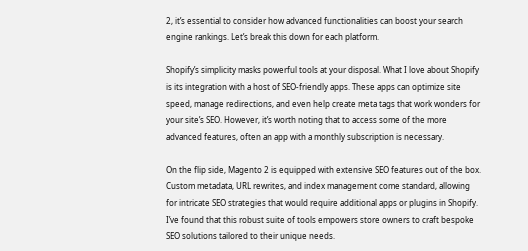2, it’s essential to consider how advanced functionalities can boost your search engine rankings. Let’s break this down for each platform.

Shopify’s simplicity masks powerful tools at your disposal. What I love about Shopify is its integration with a host of SEO-friendly apps. These apps can optimize site speed, manage redirections, and even help create meta tags that work wonders for your site’s SEO. However, it’s worth noting that to access some of the more advanced features, often an app with a monthly subscription is necessary.

On the flip side, Magento 2 is equipped with extensive SEO features out of the box. Custom metadata, URL rewrites, and index management come standard, allowing for intricate SEO strategies that would require additional apps or plugins in Shopify. I’ve found that this robust suite of tools empowers store owners to craft bespoke SEO solutions tailored to their unique needs.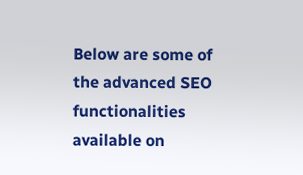Below are some of the advanced SEO functionalities available on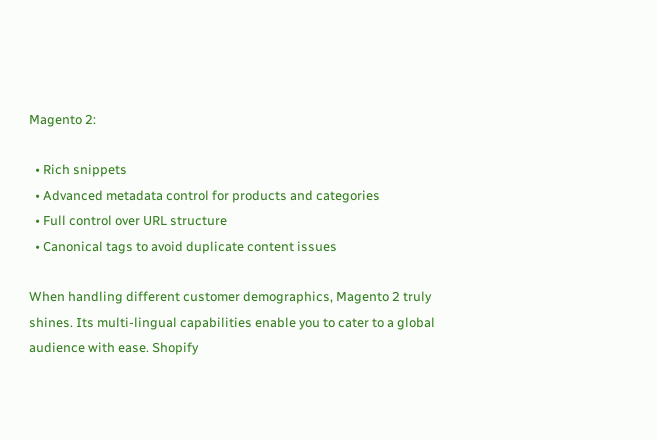Magento 2:

  • Rich snippets
  • Advanced metadata control for products and categories
  • Full control over URL structure
  • Canonical tags to avoid duplicate content issues

When handling different customer demographics, Magento 2 truly shines. Its multi-lingual capabilities enable you to cater to a global audience with ease. Shopify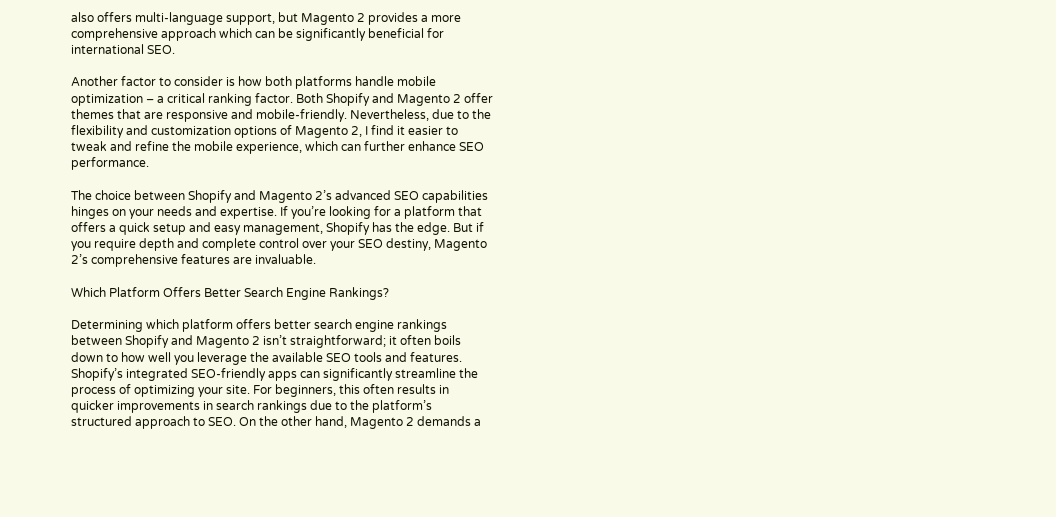also offers multi-language support, but Magento 2 provides a more comprehensive approach which can be significantly beneficial for international SEO.

Another factor to consider is how both platforms handle mobile optimization – a critical ranking factor. Both Shopify and Magento 2 offer themes that are responsive and mobile-friendly. Nevertheless, due to the flexibility and customization options of Magento 2, I find it easier to tweak and refine the mobile experience, which can further enhance SEO performance.

The choice between Shopify and Magento 2’s advanced SEO capabilities hinges on your needs and expertise. If you’re looking for a platform that offers a quick setup and easy management, Shopify has the edge. But if you require depth and complete control over your SEO destiny, Magento 2’s comprehensive features are invaluable.

Which Platform Offers Better Search Engine Rankings?

Determining which platform offers better search engine rankings between Shopify and Magento 2 isn’t straightforward; it often boils down to how well you leverage the available SEO tools and features. Shopify’s integrated SEO-friendly apps can significantly streamline the process of optimizing your site. For beginners, this often results in quicker improvements in search rankings due to the platform’s structured approach to SEO. On the other hand, Magento 2 demands a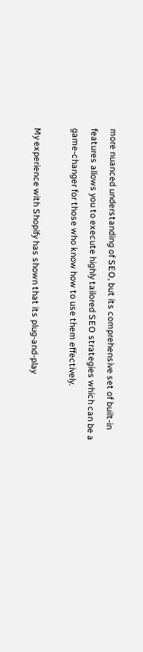more nuanced understanding of SEO, but its comprehensive set of built-in features allows you to execute highly tailored SEO strategies which can be a game-changer for those who know how to use them effectively.

My experience with Shopify has shown that its plug-and-play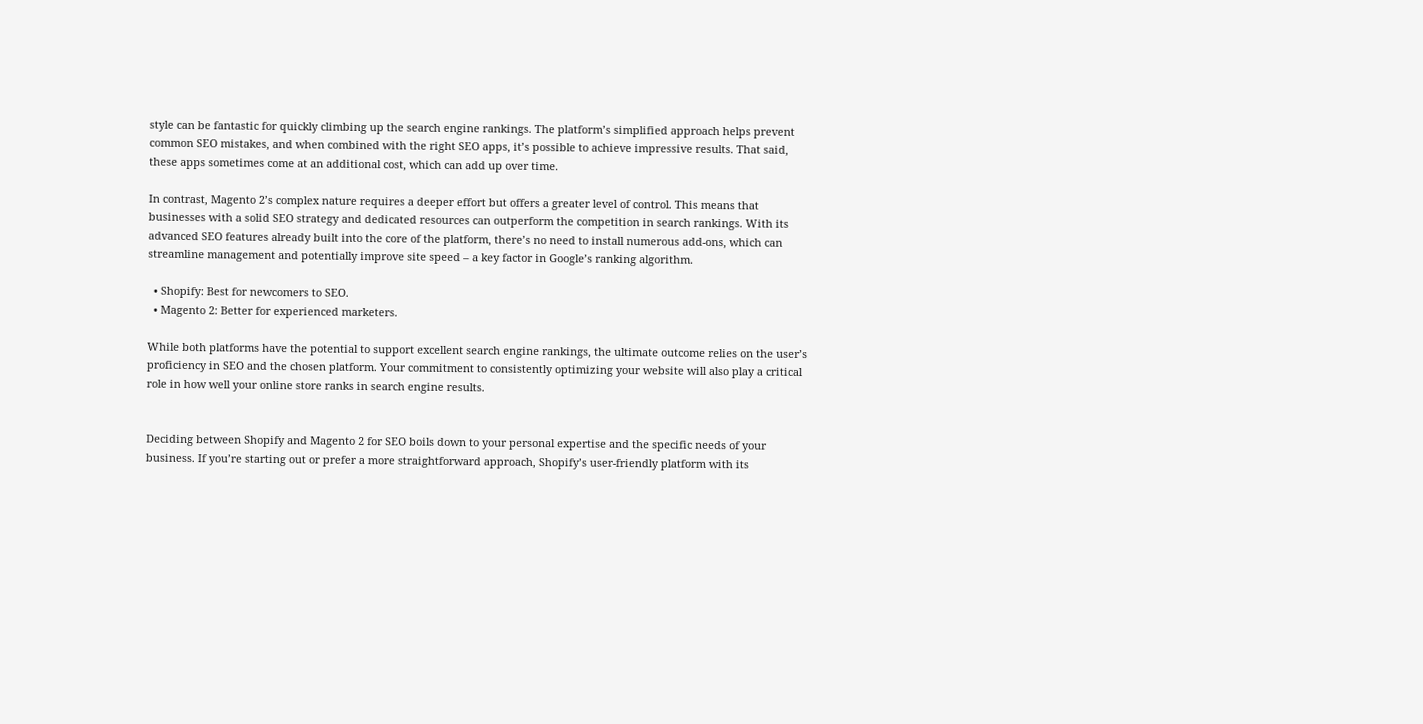style can be fantastic for quickly climbing up the search engine rankings. The platform’s simplified approach helps prevent common SEO mistakes, and when combined with the right SEO apps, it’s possible to achieve impressive results. That said, these apps sometimes come at an additional cost, which can add up over time.

In contrast, Magento 2’s complex nature requires a deeper effort but offers a greater level of control. This means that businesses with a solid SEO strategy and dedicated resources can outperform the competition in search rankings. With its advanced SEO features already built into the core of the platform, there’s no need to install numerous add-ons, which can streamline management and potentially improve site speed – a key factor in Google’s ranking algorithm.

  • Shopify: Best for newcomers to SEO.
  • Magento 2: Better for experienced marketers.

While both platforms have the potential to support excellent search engine rankings, the ultimate outcome relies on the user’s proficiency in SEO and the chosen platform. Your commitment to consistently optimizing your website will also play a critical role in how well your online store ranks in search engine results.


Deciding between Shopify and Magento 2 for SEO boils down to your personal expertise and the specific needs of your business. If you’re starting out or prefer a more straightforward approach, Shopify’s user-friendly platform with its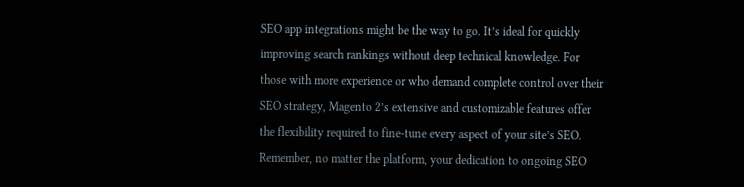SEO app integrations might be the way to go. It’s ideal for quickly improving search rankings without deep technical knowledge. For those with more experience or who demand complete control over their SEO strategy, Magento 2’s extensive and customizable features offer the flexibility required to fine-tune every aspect of your site’s SEO. Remember, no matter the platform, your dedication to ongoing SEO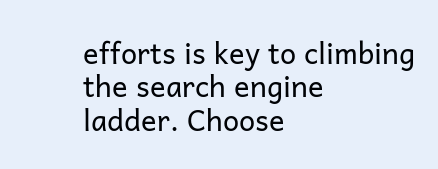efforts is key to climbing the search engine ladder. Choose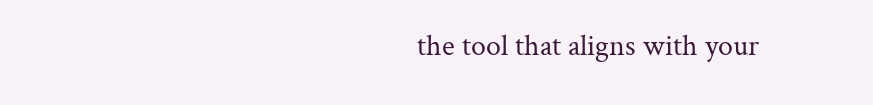the tool that aligns with your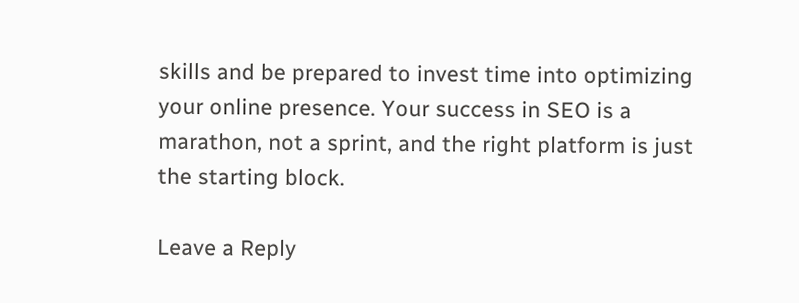skills and be prepared to invest time into optimizing your online presence. Your success in SEO is a marathon, not a sprint, and the right platform is just the starting block.

Leave a Reply